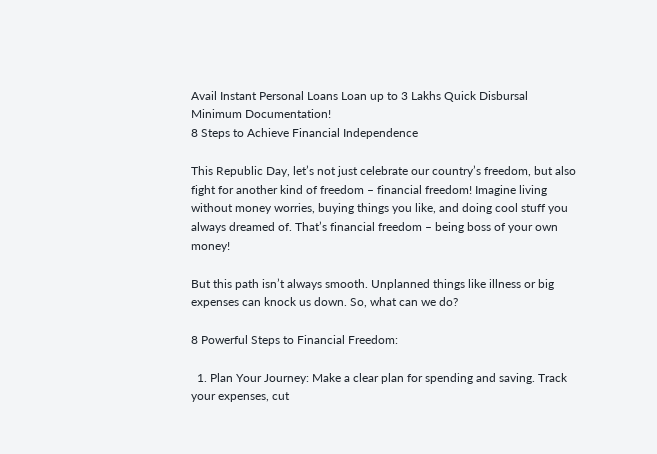Avail Instant Personal Loans Loan up to 3 Lakhs Quick Disbursal Minimum Documentation!
8 Steps to Achieve Financial Independence

This Republic Day, let’s not just celebrate our country’s freedom, but also fight for another kind of freedom – financial freedom! Imagine living without money worries, buying things you like, and doing cool stuff you always dreamed of. That’s financial freedom – being boss of your own money!

But this path isn’t always smooth. Unplanned things like illness or big expenses can knock us down. So, what can we do?

8 Powerful Steps to Financial Freedom:

  1. Plan Your Journey: Make a clear plan for spending and saving. Track your expenses, cut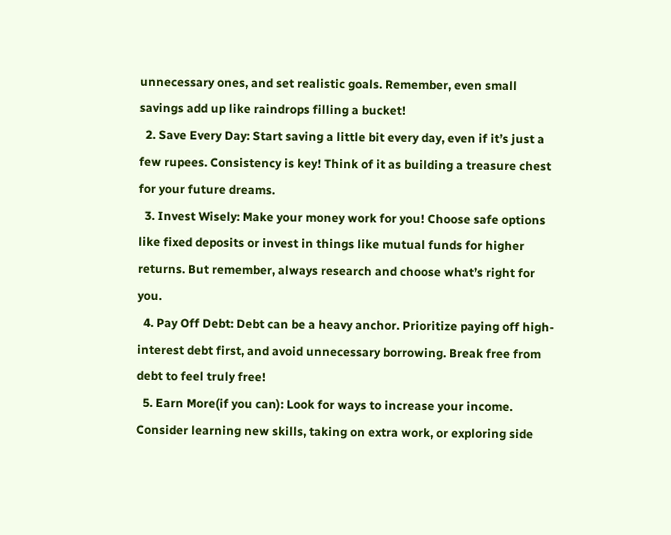unnecessary ones, and set realistic goals. Remember, even small savings add up like raindrops filling a bucket!
  2. Save Every Day: Start saving a little bit every day, even if it’s just a few rupees. Consistency is key! Think of it as building a treasure chest for your future dreams.
  3. Invest Wisely: Make your money work for you! Choose safe options like fixed deposits or invest in things like mutual funds for higher returns. But remember, always research and choose what’s right for you.
  4. Pay Off Debt: Debt can be a heavy anchor. Prioritize paying off high-interest debt first, and avoid unnecessary borrowing. Break free from debt to feel truly free!
  5. Earn More(if you can): Look for ways to increase your income. Consider learning new skills, taking on extra work, or exploring side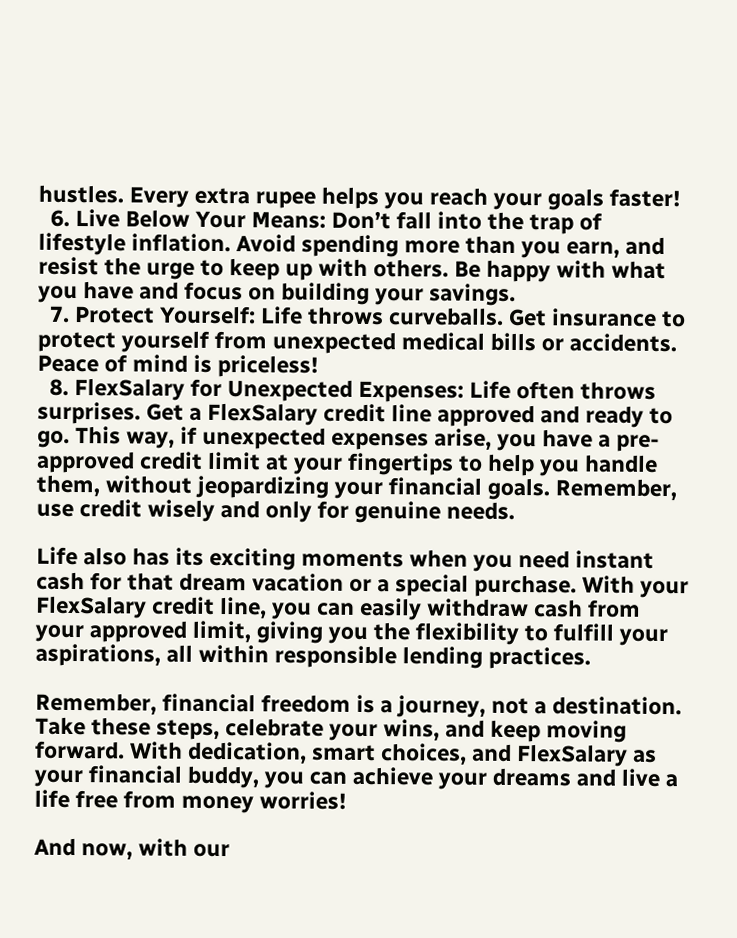hustles. Every extra rupee helps you reach your goals faster!
  6. Live Below Your Means: Don’t fall into the trap of lifestyle inflation. Avoid spending more than you earn, and resist the urge to keep up with others. Be happy with what you have and focus on building your savings.
  7. Protect Yourself: Life throws curveballs. Get insurance to protect yourself from unexpected medical bills or accidents. Peace of mind is priceless!
  8. FlexSalary for Unexpected Expenses: Life often throws surprises. Get a FlexSalary credit line approved and ready to go. This way, if unexpected expenses arise, you have a pre-approved credit limit at your fingertips to help you handle them, without jeopardizing your financial goals. Remember, use credit wisely and only for genuine needs.

Life also has its exciting moments when you need instant cash for that dream vacation or a special purchase. With your FlexSalary credit line, you can easily withdraw cash from your approved limit, giving you the flexibility to fulfill your aspirations, all within responsible lending practices.

Remember, financial freedom is a journey, not a destination. Take these steps, celebrate your wins, and keep moving forward. With dedication, smart choices, and FlexSalary as your financial buddy, you can achieve your dreams and live a life free from money worries!

And now, with our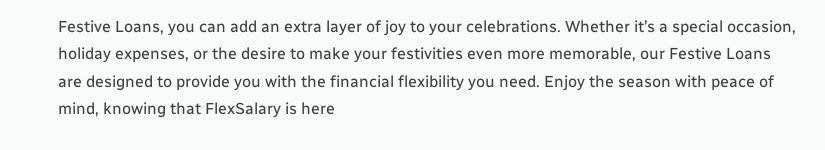Festive Loans, you can add an extra layer of joy to your celebrations. Whether it’s a special occasion, holiday expenses, or the desire to make your festivities even more memorable, our Festive Loans are designed to provide you with the financial flexibility you need. Enjoy the season with peace of mind, knowing that FlexSalary is here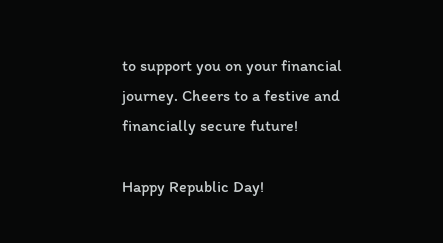to support you on your financial journey. Cheers to a festive and financially secure future!

Happy Republic Day!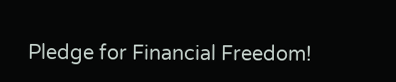Pledge for Financial Freedom!